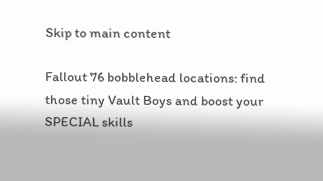Skip to main content

Fallout 76 bobblehead locations: find those tiny Vault Boys and boost your SPECIAL skills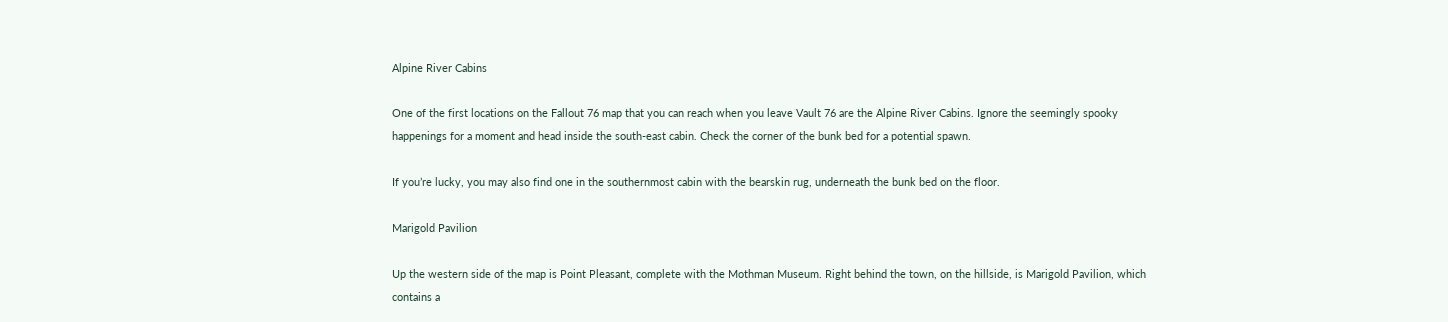Alpine River Cabins

One of the first locations on the Fallout 76 map that you can reach when you leave Vault 76 are the Alpine River Cabins. Ignore the seemingly spooky happenings for a moment and head inside the south-east cabin. Check the corner of the bunk bed for a potential spawn.

If you’re lucky, you may also find one in the southernmost cabin with the bearskin rug, underneath the bunk bed on the floor.

Marigold Pavilion

Up the western side of the map is Point Pleasant, complete with the Mothman Museum. Right behind the town, on the hillside, is Marigold Pavilion, which contains a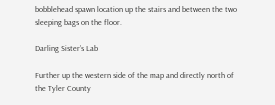bobblehead spawn location up the stairs and between the two sleeping bags on the floor.

Darling Sister’s Lab

Further up the western side of the map and directly north of the Tyler County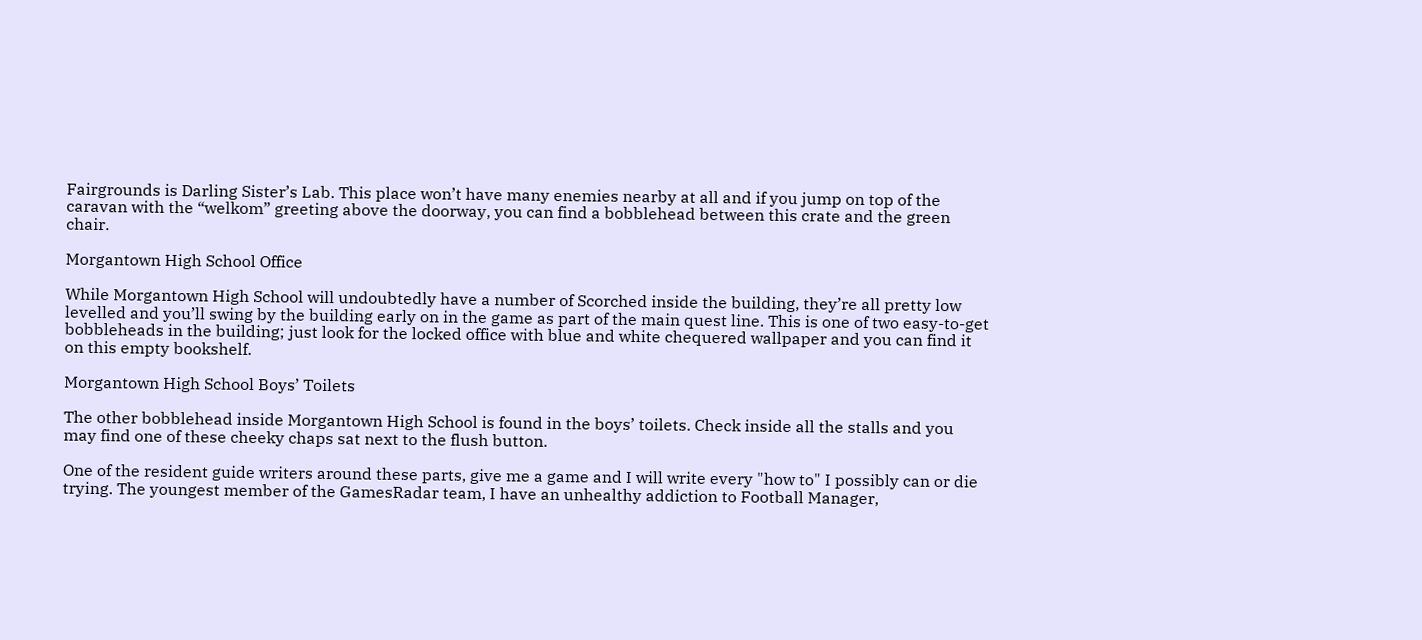Fairgrounds is Darling Sister’s Lab. This place won’t have many enemies nearby at all and if you jump on top of the caravan with the “welkom” greeting above the doorway, you can find a bobblehead between this crate and the green chair.

Morgantown High School Office

While Morgantown High School will undoubtedly have a number of Scorched inside the building, they’re all pretty low levelled and you’ll swing by the building early on in the game as part of the main quest line. This is one of two easy-to-get bobbleheads in the building; just look for the locked office with blue and white chequered wallpaper and you can find it on this empty bookshelf.

Morgantown High School Boys’ Toilets

The other bobblehead inside Morgantown High School is found in the boys’ toilets. Check inside all the stalls and you may find one of these cheeky chaps sat next to the flush button.

One of the resident guide writers around these parts, give me a game and I will write every "how to" I possibly can or die trying. The youngest member of the GamesRadar team, I have an unhealthy addiction to Football Manager,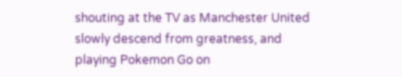shouting at the TV as Manchester United slowly descend from greatness, and playing Pokemon Go on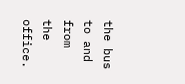the bus to and from the office.